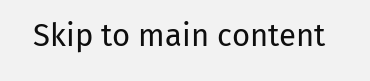Skip to main content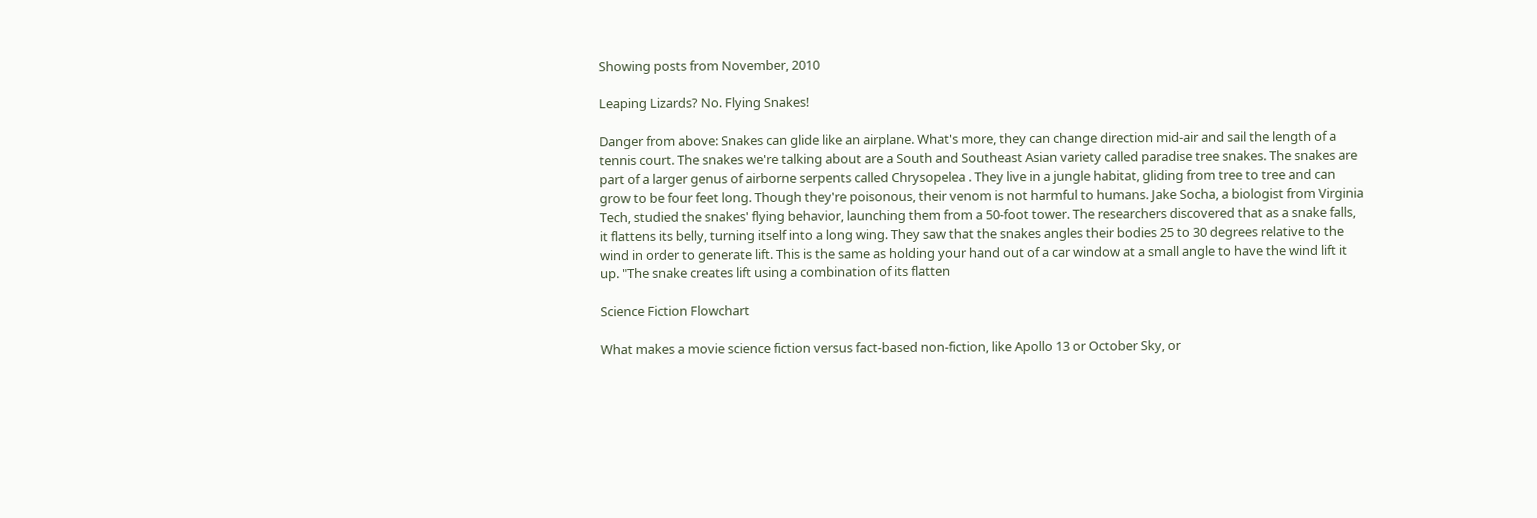Showing posts from November, 2010

Leaping Lizards? No. Flying Snakes!

Danger from above: Snakes can glide like an airplane. What's more, they can change direction mid-air and sail the length of a tennis court. The snakes we're talking about are a South and Southeast Asian variety called paradise tree snakes. The snakes are part of a larger genus of airborne serpents called Chrysopelea . They live in a jungle habitat, gliding from tree to tree and can grow to be four feet long. Though they're poisonous, their venom is not harmful to humans. Jake Socha, a biologist from Virginia Tech, studied the snakes' flying behavior, launching them from a 50-foot tower. The researchers discovered that as a snake falls, it flattens its belly, turning itself into a long wing. They saw that the snakes angles their bodies 25 to 30 degrees relative to the wind in order to generate lift. This is the same as holding your hand out of a car window at a small angle to have the wind lift it up. "The snake creates lift using a combination of its flatten

Science Fiction Flowchart

What makes a movie science fiction versus fact-based non-fiction, like Apollo 13 or October Sky, or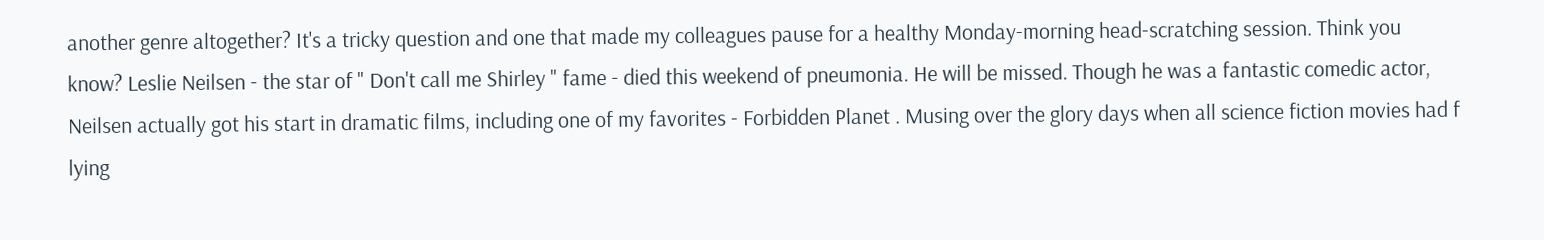another genre altogether? It's a tricky question and one that made my colleagues pause for a healthy Monday-morning head-scratching session. Think you know? Leslie Neilsen - the star of " Don't call me Shirley " fame - died this weekend of pneumonia. He will be missed. Though he was a fantastic comedic actor, Neilsen actually got his start in dramatic films, including one of my favorites - Forbidden Planet . Musing over the glory days when all science fiction movies had f lying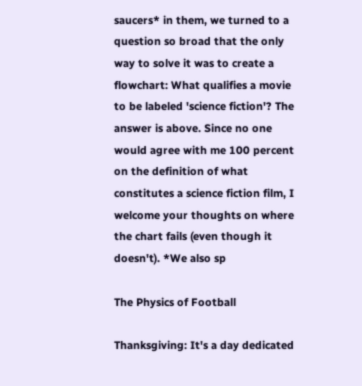saucers* in them, we turned to a question so broad that the only way to solve it was to create a flowchart: What qualifies a movie to be labeled 'science fiction'? The answer is above. Since no one would agree with me 100 percent on the definition of what constitutes a science fiction film, I welcome your thoughts on where the chart fails (even though it doesn't). *We also sp

The Physics of Football

Thanksgiving: It's a day dedicated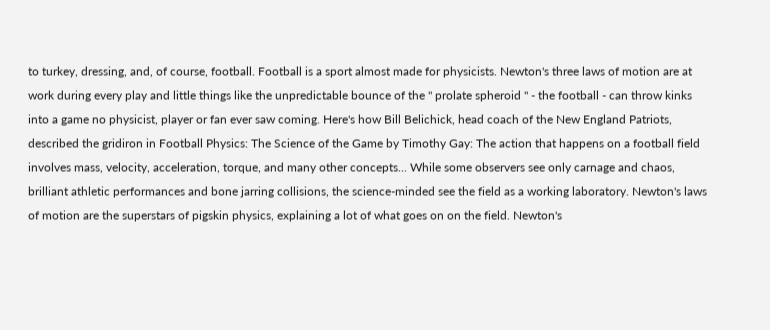to turkey, dressing, and, of course, football. Football is a sport almost made for physicists. Newton's three laws of motion are at work during every play and little things like the unpredictable bounce of the " prolate spheroid " - the football - can throw kinks into a game no physicist, player or fan ever saw coming. Here's how Bill Belichick, head coach of the New England Patriots, described the gridiron in Football Physics: The Science of the Game by Timothy Gay: The action that happens on a football field involves mass, velocity, acceleration, torque, and many other concepts... While some observers see only carnage and chaos, brilliant athletic performances and bone jarring collisions, the science-minded see the field as a working laboratory. Newton's laws of motion are the superstars of pigskin physics, explaining a lot of what goes on on the field. Newton's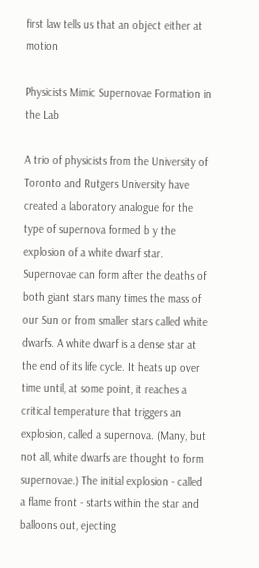first law tells us that an object either at motion

Physicists Mimic Supernovae Formation in the Lab

A trio of physicists from the University of Toronto and Rutgers University have created a laboratory analogue for the type of supernova formed b y the explosion of a white dwarf star. Supernovae can form after the deaths of both giant stars many times the mass of our Sun or from smaller stars called white dwarfs. A white dwarf is a dense star at the end of its life cycle. It heats up over time until, at some point, it reaches a critical temperature that triggers an explosion, called a supernova. (Many, but not all, white dwarfs are thought to form supernovae.) The initial explosion - called a flame front - starts within the star and balloons out, ejecting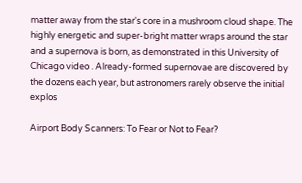matter away from the star's core in a mushroom cloud shape. The highly energetic and super-bright matter wraps around the star and a supernova is born, as demonstrated in this University of Chicago video . Already-formed supernovae are discovered by the dozens each year, but astronomers rarely observe the initial explos

Airport Body Scanners: To Fear or Not to Fear?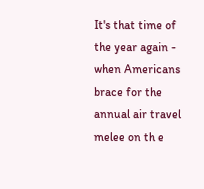It's that time of the year again - when Americans brace for the annual air travel melee on th e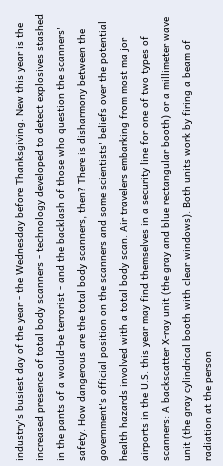industry's busiest day of the year - the Wednesday before Thanksgiving. New this year is the increased presence of total body scanners - technology developed to detect explosives stashed in the pants of a would-be terrorist - and the backlash of those who question the scanners' safety. How dangerous are the total body scanners, then? There is disharmony between the government's official position on the scanners and some scientists' beliefs over the potential health hazards involved with a total body scan. Air travelers embarking from most ma jor airports in the U.S. this year may find themselves in a security line for one of two types of scanners: A backscatter X-ray unit (the gray and blue rectangular booth) or a millimeter wave unit (the gray cylindrical booth with clear windows). Both units work by firing a beam of radiation at the person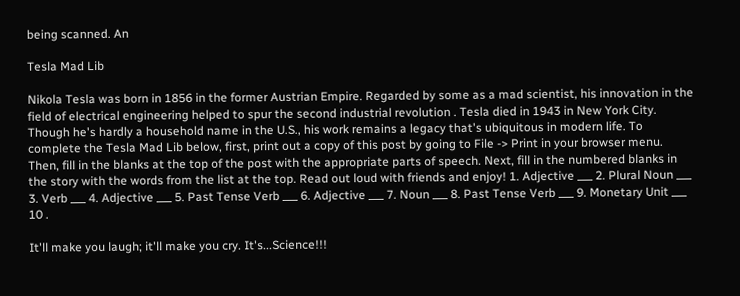being scanned. An

Tesla Mad Lib

Nikola Tesla was born in 1856 in the former Austrian Empire. Regarded by some as a mad scientist, his innovation in the field of electrical engineering helped to spur the second industrial revolution . Tesla died in 1943 in New York City. Though he's hardly a household name in the U.S., his work remains a legacy that's ubiquitous in modern life. To complete the Tesla Mad Lib below, first, print out a copy of this post by going to File -> Print in your browser menu. Then, fill in the blanks at the top of the post with the appropriate parts of speech. Next, fill in the numbered blanks in the story with the words from the list at the top. Read out loud with friends and enjoy! 1. Adjective ___ 2. Plural Noun ___ 3. Verb ___ 4. Adjective ___ 5. Past Tense Verb ___ 6. Adjective ___ 7. Noun ___ 8. Past Tense Verb ___ 9. Monetary Unit ___ 10 .

It'll make you laugh; it'll make you cry. It's...Science!!!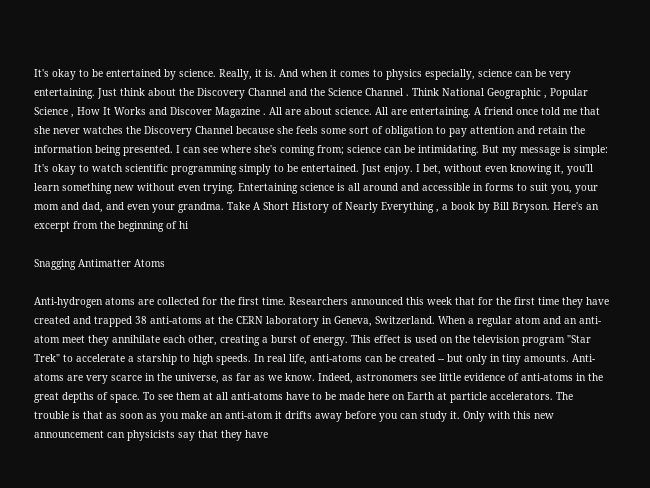It's okay to be entertained by science. Really, it is. And when it comes to physics especially, science can be very entertaining. Just think about the Discovery Channel and the Science Channel . Think National Geographic , Popular Science , How It Works and Discover Magazine . All are about science. All are entertaining. A friend once told me that she never watches the Discovery Channel because she feels some sort of obligation to pay attention and retain the information being presented. I can see where she's coming from; science can be intimidating. But my message is simple: It's okay to watch scientific programming simply to be entertained. Just enjoy. I bet, without even knowing it, you'll learn something new without even trying. Entertaining science is all around and accessible in forms to suit you, your mom and dad, and even your grandma. Take A Short History of Nearly Everything , a book by Bill Bryson. Here's an excerpt from the beginning of hi

Snagging Antimatter Atoms

Anti-hydrogen atoms are collected for the first time. Researchers announced this week that for the first time they have created and trapped 38 anti-atoms at the CERN laboratory in Geneva, Switzerland. When a regular atom and an anti-atom meet they annihilate each other, creating a burst of energy. This effect is used on the television program "Star Trek" to accelerate a starship to high speeds. In real life, anti-atoms can be created -- but only in tiny amounts. Anti-atoms are very scarce in the universe, as far as we know. Indeed, astronomers see little evidence of anti-atoms in the great depths of space. To see them at all anti-atoms have to be made here on Earth at particle accelerators. The trouble is that as soon as you make an anti-atom it drifts away before you can study it. Only with this new announcement can physicists say that they have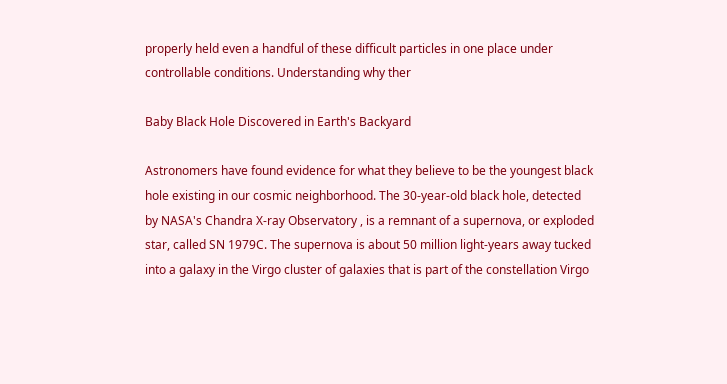properly held even a handful of these difficult particles in one place under controllable conditions. Understanding why ther

Baby Black Hole Discovered in Earth's Backyard

Astronomers have found evidence for what they believe to be the youngest black hole existing in our cosmic neighborhood. The 30-year-old black hole, detected by NASA's Chandra X-ray Observatory , is a remnant of a supernova, or exploded star, called SN 1979C. The supernova is about 50 million light-years away tucked into a galaxy in the Virgo cluster of galaxies that is part of the constellation Virgo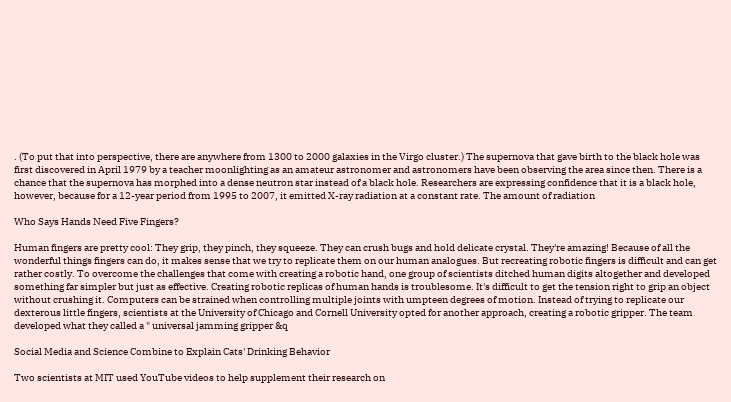. (To put that into perspective, there are anywhere from 1300 to 2000 galaxies in the Virgo cluster.) The supernova that gave birth to the black hole was first discovered in April 1979 by a teacher moonlighting as an amateur astronomer and astronomers have been observing the area since then. There is a chance that the supernova has morphed into a dense neutron star instead of a black hole. Researchers are expressing confidence that it is a black hole, however, because for a 12-year period from 1995 to 2007, it emitted X-ray radiation at a constant rate. The amount of radiation

Who Says Hands Need Five Fingers?

Human fingers are pretty cool: They grip, they pinch, they squeeze. They can crush bugs and hold delicate crystal. They're amazing! Because of all the wonderful things fingers can do, it makes sense that we try to replicate them on our human analogues. But recreating robotic fingers is difficult and can get rather costly. To overcome the challenges that come with creating a robotic hand, one group of scientists ditched human digits altogether and developed something far simpler but just as effective. Creating robotic replicas of human hands is troublesome. It's difficult to get the tension right to grip an object without crushing it. Computers can be strained when controlling multiple joints with umpteen degrees of motion. Instead of trying to replicate our dexterous little fingers, scientists at the University of Chicago and Cornell University opted for another approach, creating a robotic gripper. The team developed what they called a " universal jamming gripper &q

Social Media and Science Combine to Explain Cats' Drinking Behavior

Two scientists at MIT used YouTube videos to help supplement their research on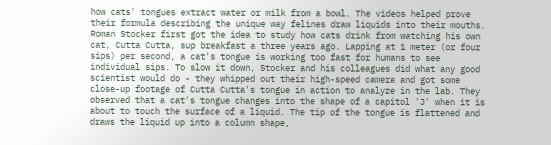how cats' tongues extract water or milk from a bowl. The videos helped prove their formula describing the unique way felines draw liquids into their mouths. Roman Stocker first got the idea to study how cats drink from watching his own cat, Cutta Cutta, sup breakfast a three years ago. Lapping at 1 meter (or four sips) per second, a cat's tongue is working too fast for humans to see individual sips. To slow it down, Stocker and his colleagues did what any good scientist would do - they whipped out their high-speed camera and got some close-up footage of Cutta Cutta's tongue in action to analyze in the lab. They observed that a cat's tongue changes into the shape of a capitol 'J' when it is about to touch the surface of a liquid. The tip of the tongue is flattened and draws the liquid up into a column shape,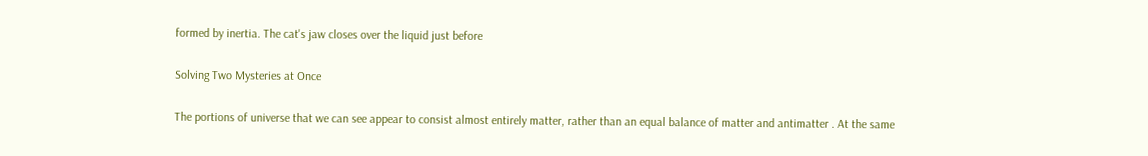formed by inertia. The cat's jaw closes over the liquid just before

Solving Two Mysteries at Once

The portions of universe that we can see appear to consist almost entirely matter, rather than an equal balance of matter and antimatter . At the same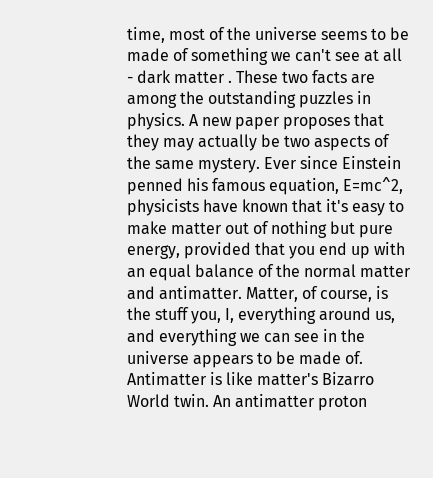time, most of the universe seems to be made of something we can't see at all - dark matter . These two facts are among the outstanding puzzles in physics. A new paper proposes that they may actually be two aspects of the same mystery. Ever since Einstein penned his famous equation, E=mc^2, physicists have known that it's easy to make matter out of nothing but pure energy, provided that you end up with an equal balance of the normal matter and antimatter. Matter, of course, is the stuff you, I, everything around us, and everything we can see in the universe appears to be made of. Antimatter is like matter's Bizarro World twin. An antimatter proton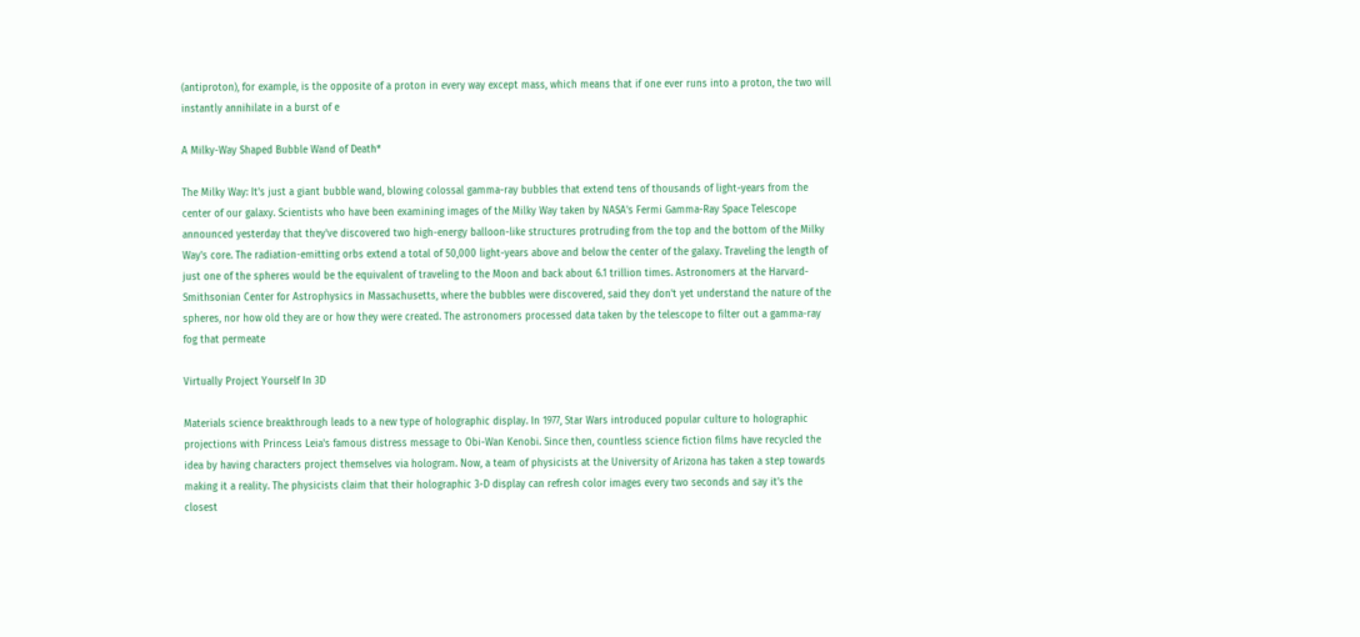(antiproton), for example, is the opposite of a proton in every way except mass, which means that if one ever runs into a proton, the two will instantly annihilate in a burst of e

A Milky-Way Shaped Bubble Wand of Death*

The Milky Way: It's just a giant bubble wand, blowing colossal gamma-ray bubbles that extend tens of thousands of light-years from the center of our galaxy. Scientists who have been examining images of the Milky Way taken by NASA's Fermi Gamma-Ray Space Telescope announced yesterday that they've discovered two high-energy balloon-like structures protruding from the top and the bottom of the Milky Way's core. The radiation-emitting orbs extend a total of 50,000 light-years above and below the center of the galaxy. Traveling the length of just one of the spheres would be the equivalent of traveling to the Moon and back about 6.1 trillion times. Astronomers at the Harvard-Smithsonian Center for Astrophysics in Massachusetts, where the bubbles were discovered, said they don't yet understand the nature of the spheres, nor how old they are or how they were created. The astronomers processed data taken by the telescope to filter out a gamma-ray fog that permeate

Virtually Project Yourself In 3D

Materials science breakthrough leads to a new type of holographic display. In 1977, Star Wars introduced popular culture to holographic projections with Princess Leia's famous distress message to Obi-Wan Kenobi. Since then, countless science fiction films have recycled the idea by having characters project themselves via hologram. Now, a team of physicists at the University of Arizona has taken a step towards making it a reality. The physicists claim that their holographic 3-D display can refresh color images every two seconds and say it's the closest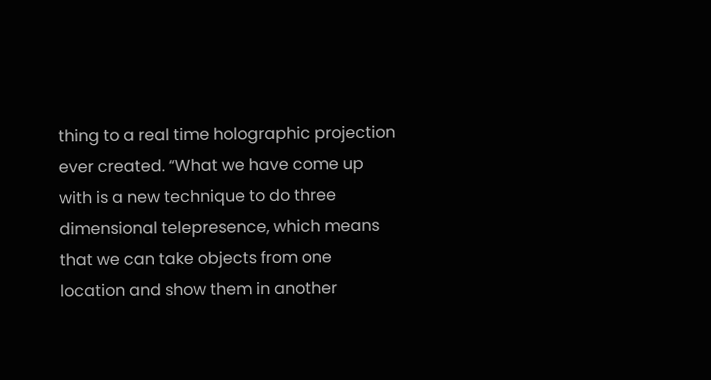thing to a real time holographic projection ever created. “What we have come up with is a new technique to do three dimensional telepresence, which means that we can take objects from one location and show them in another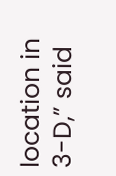location in 3-D,” said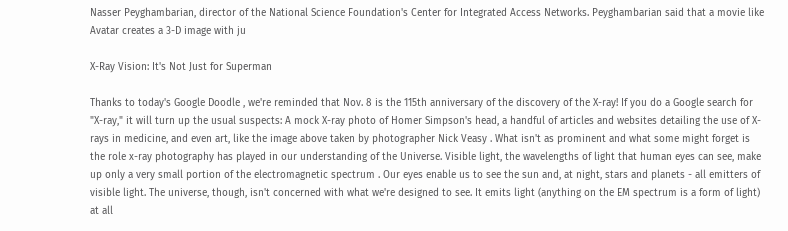Nasser Peyghambarian, director of the National Science Foundation's Center for Integrated Access Networks. Peyghambarian said that a movie like Avatar creates a 3-D image with ju

X-Ray Vision: It's Not Just for Superman

Thanks to today's Google Doodle , we're reminded that Nov. 8 is the 115th anniversary of the discovery of the X-ray! If you do a Google search for "X-ray," it will turn up the usual suspects: A mock X-ray photo of Homer Simpson's head, a handful of articles and websites detailing the use of X-rays in medicine, and even art, like the image above taken by photographer Nick Veasy . What isn't as prominent and what some might forget is the role x-ray photography has played in our understanding of the Universe. Visible light, the wavelengths of light that human eyes can see, make up only a very small portion of the electromagnetic spectrum . Our eyes enable us to see the sun and, at night, stars and planets - all emitters of visible light. The universe, though, isn't concerned with what we're designed to see. It emits light (anything on the EM spectrum is a form of light) at all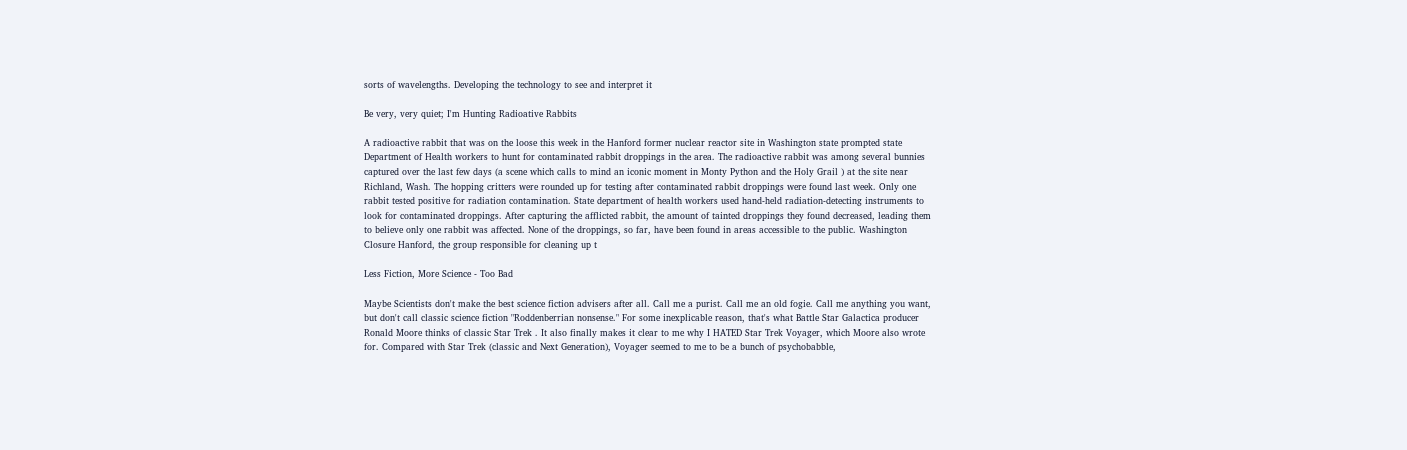sorts of wavelengths. Developing the technology to see and interpret it

Be very, very quiet; I'm Hunting Radioative Rabbits

A radioactive rabbit that was on the loose this week in the Hanford former nuclear reactor site in Washington state prompted state Department of Health workers to hunt for contaminated rabbit droppings in the area. The radioactive rabbit was among several bunnies captured over the last few days (a scene which calls to mind an iconic moment in Monty Python and the Holy Grail ) at the site near Richland, Wash. The hopping critters were rounded up for testing after contaminated rabbit droppings were found last week. Only one rabbit tested positive for radiation contamination. State department of health workers used hand-held radiation-detecting instruments to look for contaminated droppings. After capturing the afflicted rabbit, the amount of tainted droppings they found decreased, leading them to believe only one rabbit was affected. None of the droppings, so far, have been found in areas accessible to the public. Washington Closure Hanford, the group responsible for cleaning up t

Less Fiction, More Science - Too Bad

Maybe Scientists don't make the best science fiction advisers after all. Call me a purist. Call me an old fogie. Call me anything you want, but don't call classic science fiction "Roddenberrian nonsense." For some inexplicable reason, that's what Battle Star Galactica producer Ronald Moore thinks of classic Star Trek . It also finally makes it clear to me why I HATED Star Trek Voyager, which Moore also wrote for. Compared with Star Trek (classic and Next Generation), Voyager seemed to me to be a bunch of psychobabble,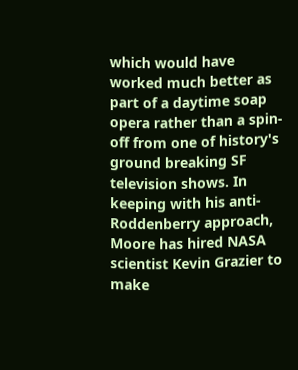which would have worked much better as part of a daytime soap opera rather than a spin-off from one of history's ground breaking SF television shows. In keeping with his anti- Roddenberry approach, Moore has hired NASA scientist Kevin Grazier to make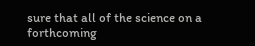sure that all of the science on a forthcoming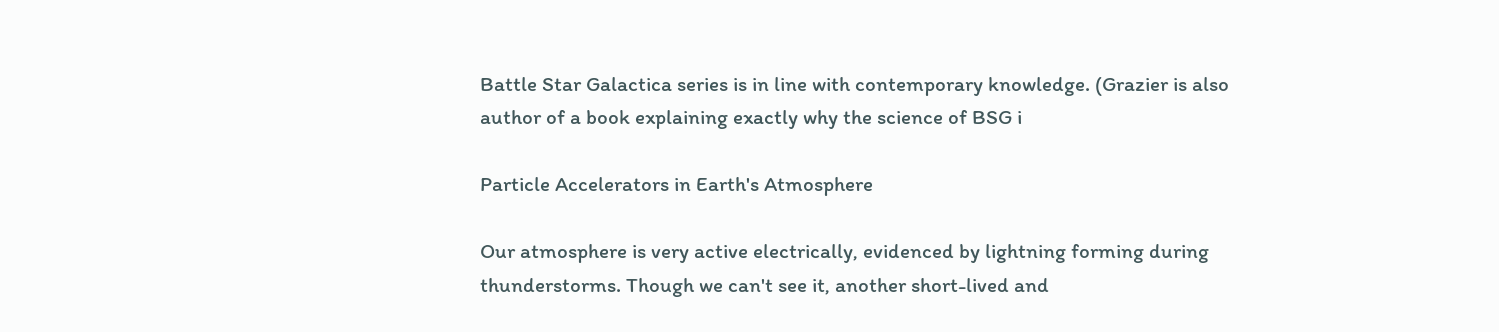Battle Star Galactica series is in line with contemporary knowledge. (Grazier is also author of a book explaining exactly why the science of BSG i

Particle Accelerators in Earth's Atmosphere

Our atmosphere is very active electrically, evidenced by lightning forming during thunderstorms. Though we can't see it, another short-lived and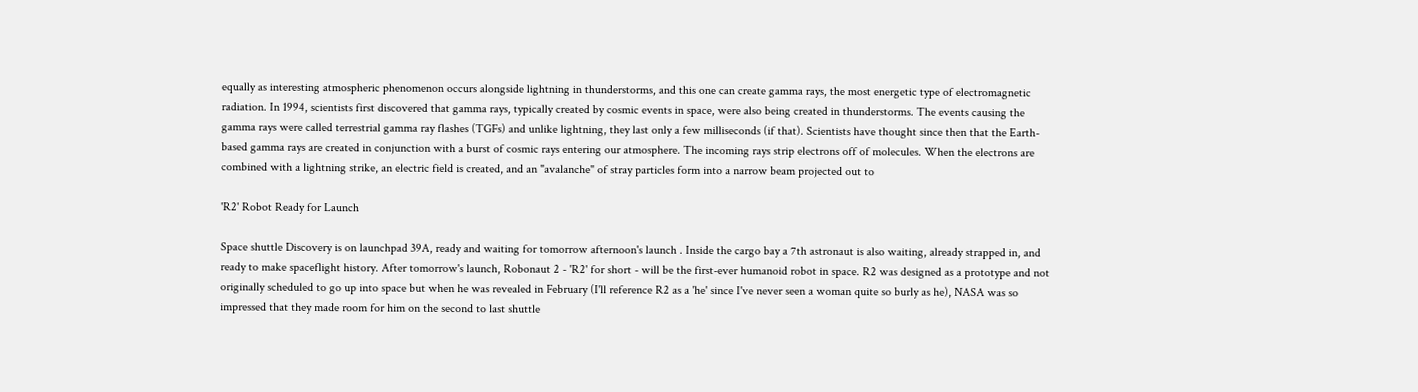equally as interesting atmospheric phenomenon occurs alongside lightning in thunderstorms, and this one can create gamma rays, the most energetic type of electromagnetic radiation. In 1994, scientists first discovered that gamma rays, typically created by cosmic events in space, were also being created in thunderstorms. The events causing the gamma rays were called terrestrial gamma ray flashes (TGFs) and unlike lightning, they last only a few milliseconds (if that). Scientists have thought since then that the Earth-based gamma rays are created in conjunction with a burst of cosmic rays entering our atmosphere. The incoming rays strip electrons off of molecules. When the electrons are combined with a lightning strike, an electric field is created, and an "avalanche" of stray particles form into a narrow beam projected out to

'R2' Robot Ready for Launch

Space shuttle Discovery is on launchpad 39A, ready and waiting for tomorrow afternoon's launch . Inside the cargo bay a 7th astronaut is also waiting, already strapped in, and ready to make spaceflight history. After tomorrow's launch, Robonaut 2 - 'R2' for short - will be the first-ever humanoid robot in space. R2 was designed as a prototype and not originally scheduled to go up into space but when he was revealed in February (I'll reference R2 as a 'he' since I've never seen a woman quite so burly as he), NASA was so impressed that they made room for him on the second to last shuttle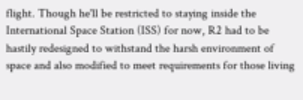flight. Though he'll be restricted to staying inside the International Space Station (ISS) for now, R2 had to be hastily redesigned to withstand the harsh environment of space and also modified to meet requirements for those living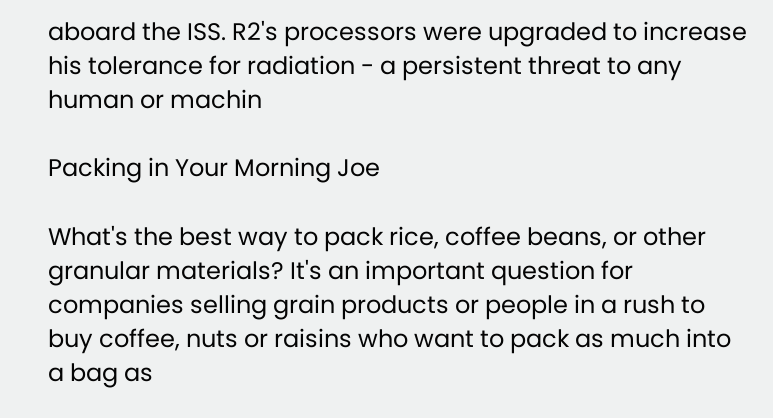aboard the ISS. R2's processors were upgraded to increase his tolerance for radiation - a persistent threat to any human or machin

Packing in Your Morning Joe

What's the best way to pack rice, coffee beans, or other granular materials? It's an important question for companies selling grain products or people in a rush to buy coffee, nuts or raisins who want to pack as much into a bag as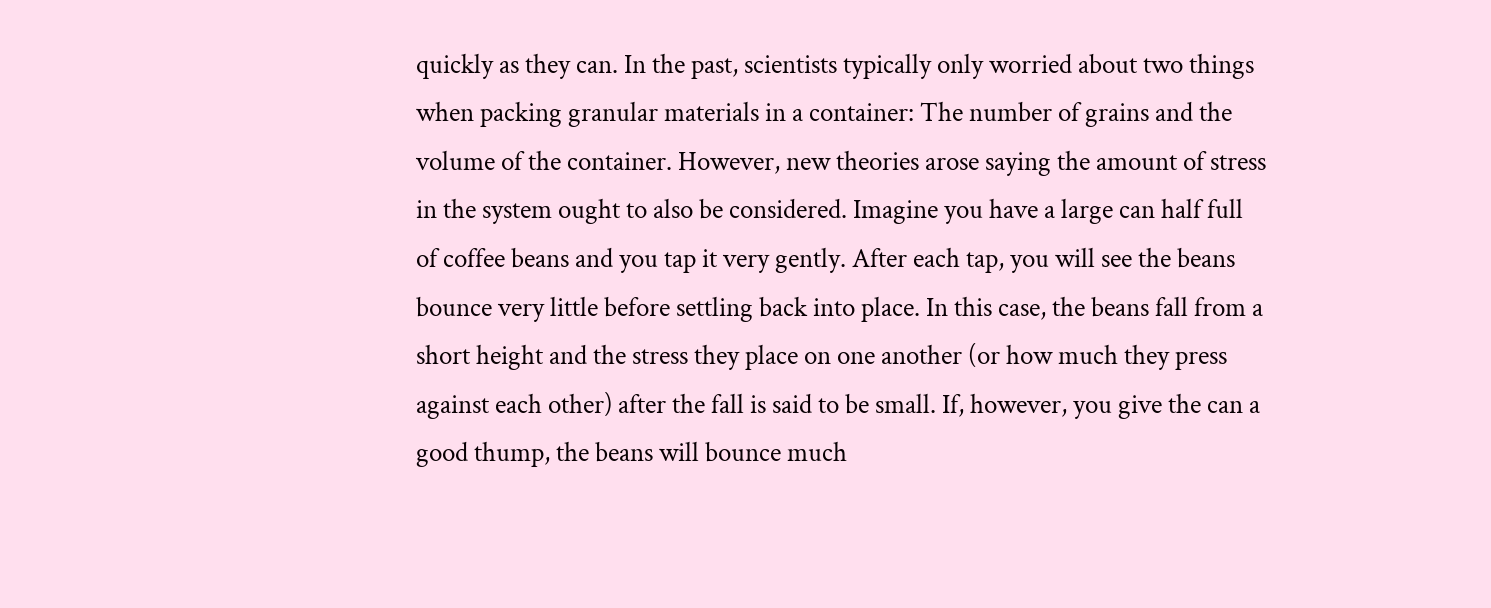quickly as they can. In the past, scientists typically only worried about two things when packing granular materials in a container: The number of grains and the volume of the container. However, new theories arose saying the amount of stress in the system ought to also be considered. Imagine you have a large can half full of coffee beans and you tap it very gently. After each tap, you will see the beans bounce very little before settling back into place. In this case, the beans fall from a short height and the stress they place on one another (or how much they press against each other) after the fall is said to be small. If, however, you give the can a good thump, the beans will bounce much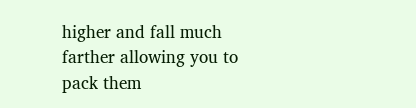higher and fall much farther allowing you to pack them